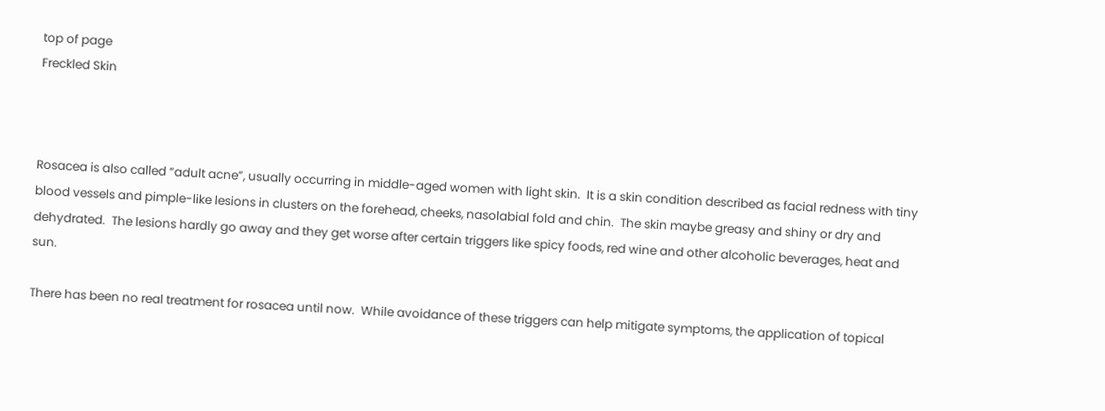top of page
Freckled Skin



Rosacea is also called “adult acne”, usually occurring in middle-aged women with light skin.  It is a skin condition described as facial redness with tiny blood vessels and pimple-like lesions in clusters on the forehead, cheeks, nasolabial fold and chin.  The skin maybe greasy and shiny or dry and dehydrated.  The lesions hardly go away and they get worse after certain triggers like spicy foods, red wine and other alcoholic beverages, heat and sun.

There has been no real treatment for rosacea until now.  While avoidance of these triggers can help mitigate symptoms, the application of topical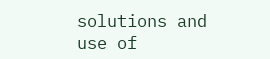solutions and use of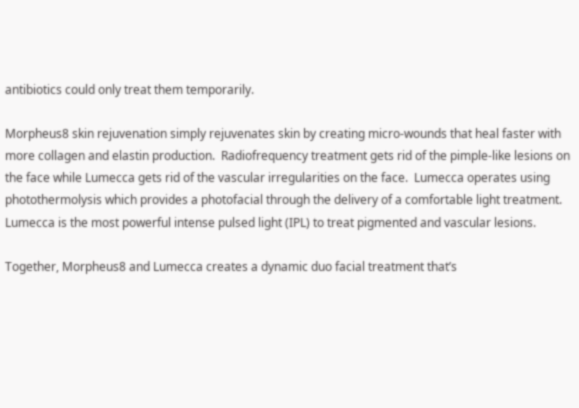antibiotics could only treat them temporarily.

Morpheus8 skin rejuvenation simply rejuvenates skin by creating micro-wounds that heal faster with more collagen and elastin production.  Radiofrequency treatment gets rid of the pimple-like lesions on the face while Lumecca gets rid of the vascular irregularities on the face.  Lumecca operates using photothermolysis which provides a photofacial through the delivery of a comfortable light treatment. Lumecca is the most powerful intense pulsed light (IPL) to treat pigmented and vascular lesions.

Together, Morpheus8 and Lumecca creates a dynamic duo facial treatment that’s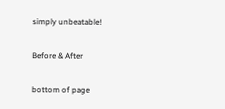simply unbeatable!

Before & After

bottom of page